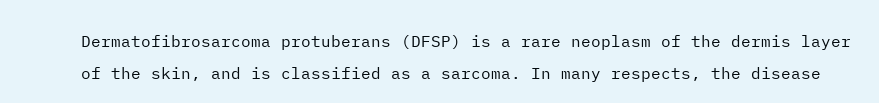Dermatofibrosarcoma protuberans (DFSP) is a rare neoplasm of the dermis layer of the skin, and is classified as a sarcoma. In many respects, the disease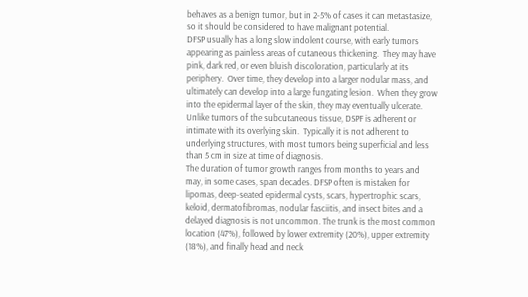behaves as a benign tumor, but in 2-5% of cases it can metastasize, so it should be considered to have malignant potential.
DFSP usually has a long slow indolent course, with early tumors appearing as painless areas of cutaneous thickening.  They may have pink, dark red, or even bluish discoloration, particularly at its periphery.  Over time, they develop into a larger nodular mass, and ultimately can develop into a large fungating lesion.  When they grow into the epidermal layer of the skin, they may eventually ulcerate.   Unlike tumors of the subcutaneous tissue, DSPF is adherent or intimate with its overlying skin.  Typically it is not adherent to underlying structures, with most tumors being superficial and less than 5 cm in size at time of diagnosis.
The duration of tumor growth ranges from months to years and may, in some cases, span decades. DFSP often is mistaken for lipomas, deep-seated epidermal cysts, scars, hypertrophic scars, keloid, dermatofibromas, nodular fasciitis, and insect bites and a delayed diagnosis is not uncommon. The trunk is the most common location (47%), followed by lower extremity (20%), upper extremity (18%), and finally head and neck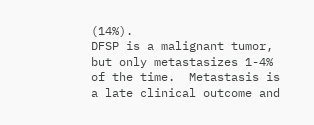(14%).
DFSP is a malignant tumor, but only metastasizes 1-4% of the time.  Metastasis is a late clinical outcome and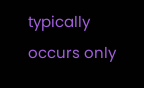typically occurs only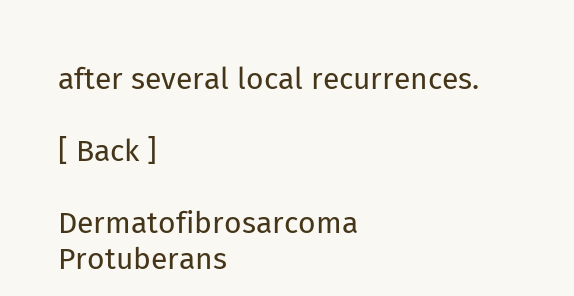after several local recurrences.

[ Back ]

Dermatofibrosarcoma Protuberans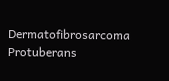Dermatofibrosarcoma Protuberans